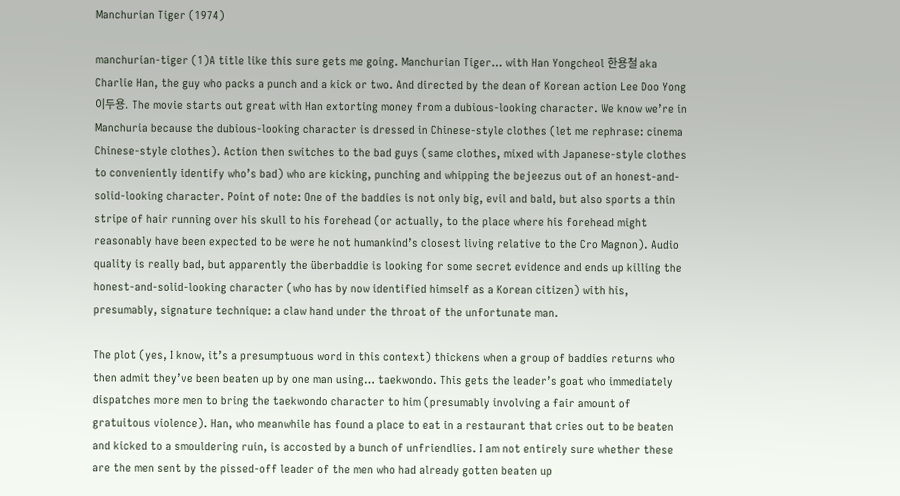Manchurian Tiger (1974)

manchurian-tiger (1)A title like this sure gets me going. Manchurian Tiger… with Han Yongcheol 한용철 aka Charlie Han, the guy who packs a punch and a kick or two. And directed by the dean of Korean action Lee Doo Yong 이두용.  The movie starts out great with Han extorting money from a dubious-looking character. We know we’re in Manchuria because the dubious-looking character is dressed in Chinese-style clothes (let me rephrase: cinema Chinese-style clothes). Action then switches to the bad guys (same clothes, mixed with Japanese-style clothes to conveniently identify who’s bad) who are kicking, punching and whipping the bejeezus out of an honest-and-solid-looking character. Point of note: One of the baddies is not only big, evil and bald, but also sports a thin stripe of hair running over his skull to his forehead (or actually, to the place where his forehead might reasonably have been expected to be were he not humankind’s closest living relative to the Cro Magnon). Audio quality is really bad, but apparently the überbaddie is looking for some secret evidence and ends up killing the honest-and-solid-looking character (who has by now identified himself as a Korean citizen) with his, presumably, signature technique: a claw hand under the throat of the unfortunate man.

The plot (yes, I know, it’s a presumptuous word in this context) thickens when a group of baddies returns who then admit they’ve been beaten up by one man using… taekwondo. This gets the leader’s goat who immediately dispatches more men to bring the taekwondo character to him (presumably involving a fair amount of gratuitous violence). Han, who meanwhile has found a place to eat in a restaurant that cries out to be beaten and kicked to a smouldering ruin, is accosted by a bunch of unfriendlies. I am not entirely sure whether these are the men sent by the pissed-off leader of the men who had already gotten beaten up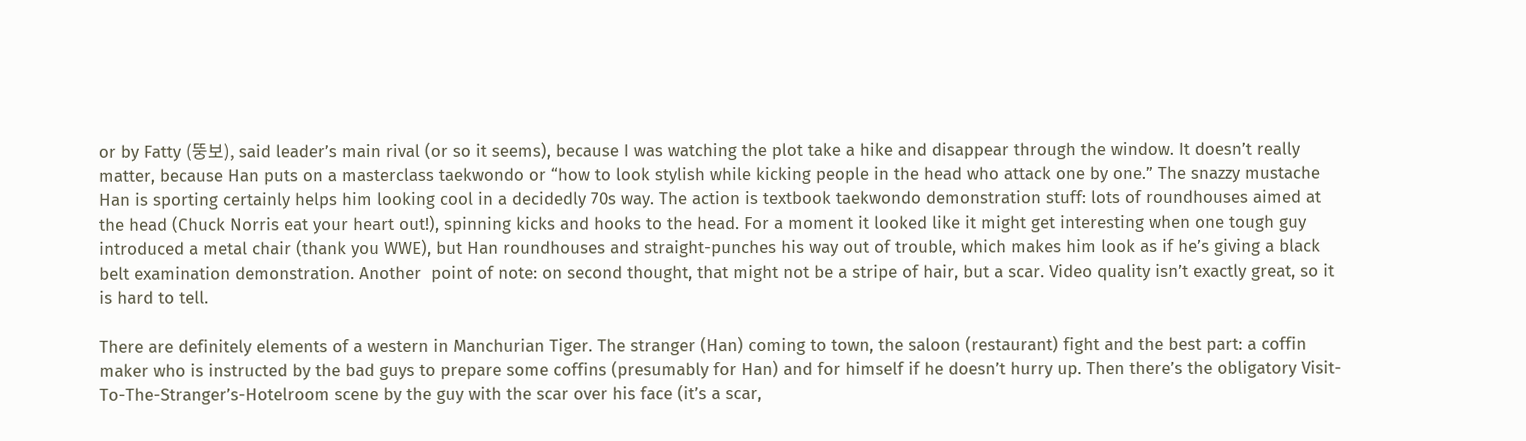or by Fatty (뚱보), said leader’s main rival (or so it seems), because I was watching the plot take a hike and disappear through the window. It doesn’t really matter, because Han puts on a masterclass taekwondo or “how to look stylish while kicking people in the head who attack one by one.” The snazzy mustache Han is sporting certainly helps him looking cool in a decidedly 70s way. The action is textbook taekwondo demonstration stuff: lots of roundhouses aimed at the head (Chuck Norris eat your heart out!), spinning kicks and hooks to the head. For a moment it looked like it might get interesting when one tough guy introduced a metal chair (thank you WWE), but Han roundhouses and straight-punches his way out of trouble, which makes him look as if he’s giving a black belt examination demonstration. Another  point of note: on second thought, that might not be a stripe of hair, but a scar. Video quality isn’t exactly great, so it is hard to tell.

There are definitely elements of a western in Manchurian Tiger. The stranger (Han) coming to town, the saloon (restaurant) fight and the best part: a coffin maker who is instructed by the bad guys to prepare some coffins (presumably for Han) and for himself if he doesn’t hurry up. Then there’s the obligatory Visit-To-The-Stranger’s-Hotelroom scene by the guy with the scar over his face (it’s a scar,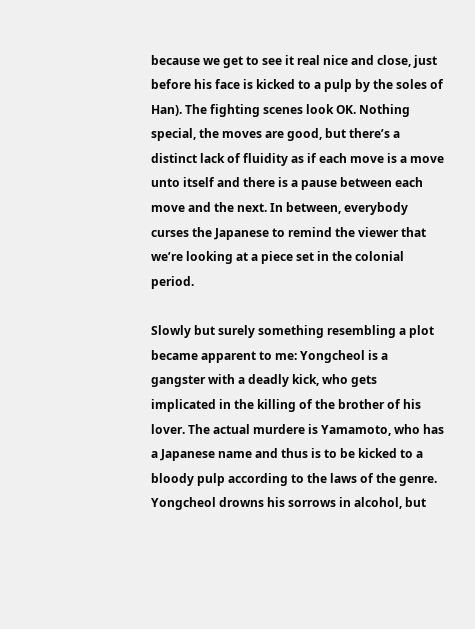because we get to see it real nice and close, just before his face is kicked to a pulp by the soles of Han). The fighting scenes look OK. Nothing special, the moves are good, but there’s a distinct lack of fluidity as if each move is a move unto itself and there is a pause between each move and the next. In between, everybody curses the Japanese to remind the viewer that we’re looking at a piece set in the colonial period.

Slowly but surely something resembling a plot became apparent to me: Yongcheol is a gangster with a deadly kick, who gets implicated in the killing of the brother of his lover. The actual murdere is Yamamoto, who has a Japanese name and thus is to be kicked to a bloody pulp according to the laws of the genre. Yongcheol drowns his sorrows in alcohol, but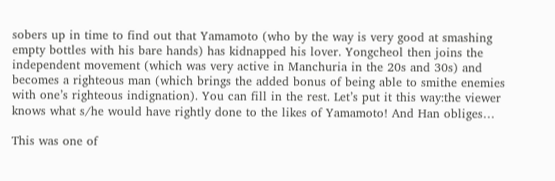sobers up in time to find out that Yamamoto (who by the way is very good at smashing empty bottles with his bare hands) has kidnapped his lover. Yongcheol then joins the independent movement (which was very active in Manchuria in the 20s and 30s) and becomes a righteous man (which brings the added bonus of being able to smithe enemies with one’s righteous indignation). You can fill in the rest. Let’s put it this way:the viewer knows what s/he would have rightly done to the likes of Yamamoto! And Han obliges…

This was one of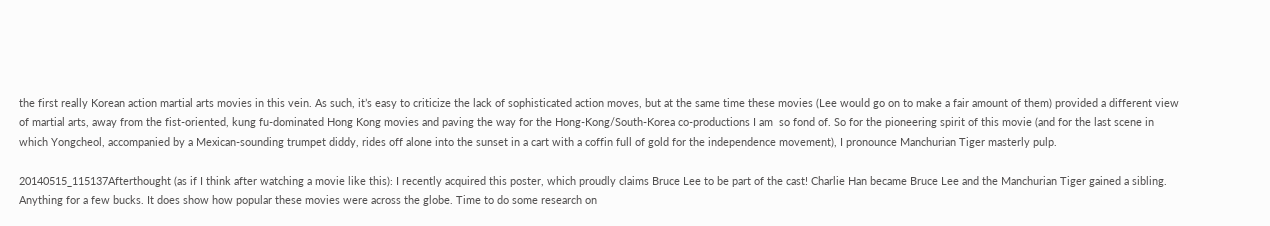the first really Korean action martial arts movies in this vein. As such, it’s easy to criticize the lack of sophisticated action moves, but at the same time these movies (Lee would go on to make a fair amount of them) provided a different view of martial arts, away from the fist-oriented, kung fu-dominated Hong Kong movies and paving the way for the Hong-Kong/South-Korea co-productions I am  so fond of. So for the pioneering spirit of this movie (and for the last scene in which Yongcheol, accompanied by a Mexican-sounding trumpet diddy, rides off alone into the sunset in a cart with a coffin full of gold for the independence movement), I pronounce Manchurian Tiger masterly pulp.

20140515_115137Afterthought (as if I think after watching a movie like this): I recently acquired this poster, which proudly claims Bruce Lee to be part of the cast! Charlie Han became Bruce Lee and the Manchurian Tiger gained a sibling. Anything for a few bucks. It does show how popular these movies were across the globe. Time to do some research on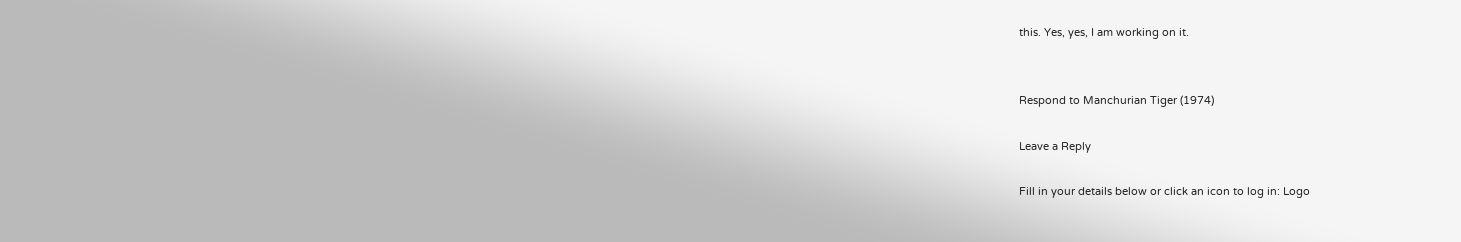this. Yes, yes, I am working on it.


Respond to Manchurian Tiger (1974)

Leave a Reply

Fill in your details below or click an icon to log in: Logo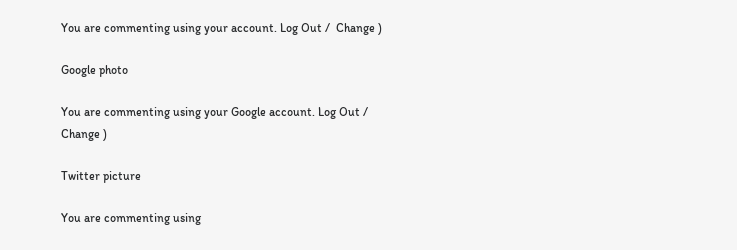You are commenting using your account. Log Out /  Change )

Google photo

You are commenting using your Google account. Log Out /  Change )

Twitter picture

You are commenting using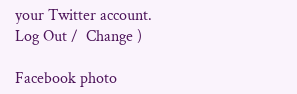your Twitter account. Log Out /  Change )

Facebook photo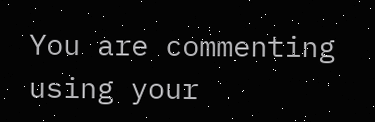You are commenting using your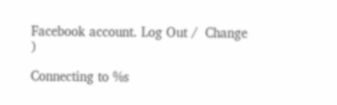Facebook account. Log Out /  Change )

Connecting to %s